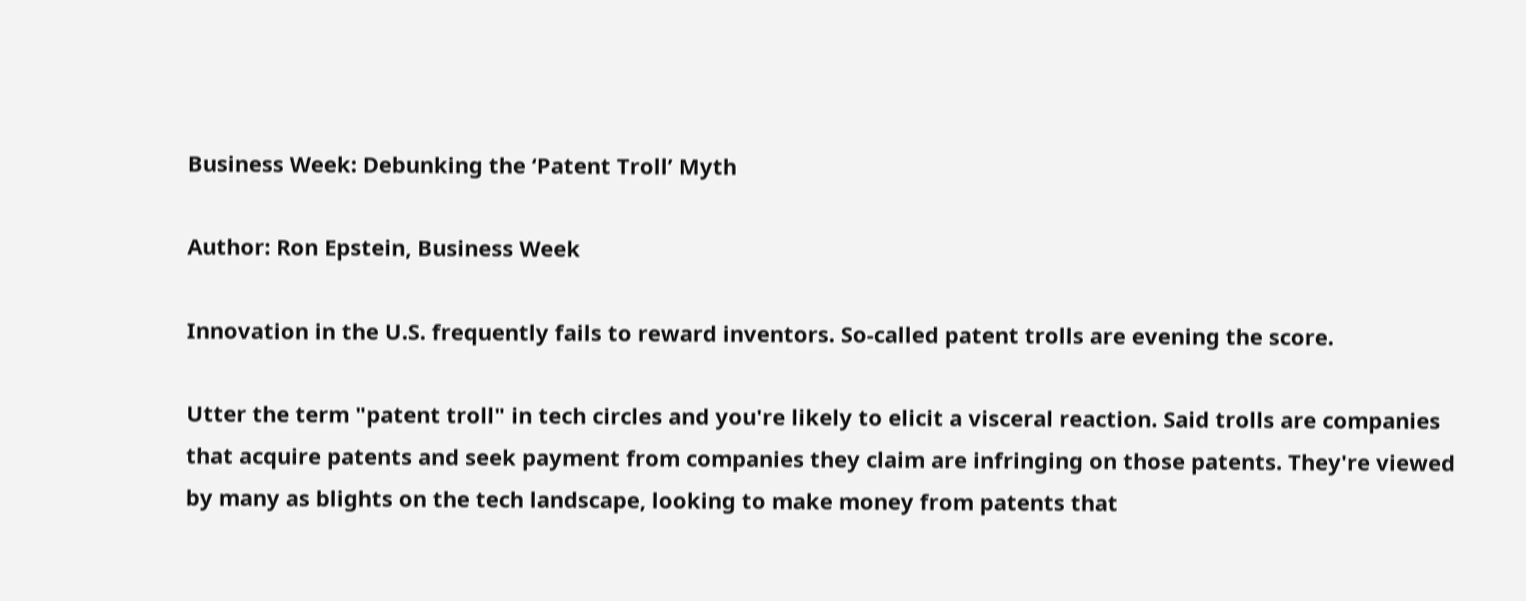Business Week: Debunking the ‘Patent Troll’ Myth

Author: Ron Epstein, Business Week

Innovation in the U.S. frequently fails to reward inventors. So-called patent trolls are evening the score.

Utter the term "patent troll" in tech circles and you're likely to elicit a visceral reaction. Said trolls are companies that acquire patents and seek payment from companies they claim are infringing on those patents. They're viewed by many as blights on the tech landscape, looking to make money from patents that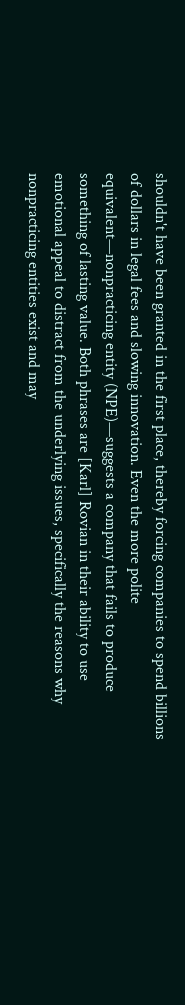shouldn't have been granted in the first place, thereby forcing companies to spend billions of dollars in legal fees and slowing innovation. Even the more polite equivalent—nonpracticing entity (NPE)—suggests a company that fails to produce something of lasting value. Both phrases are [Karl] Rovian in their ability to use emotional appeal to distract from the underlying issues, specifically the reasons why nonpracticing entities exist and may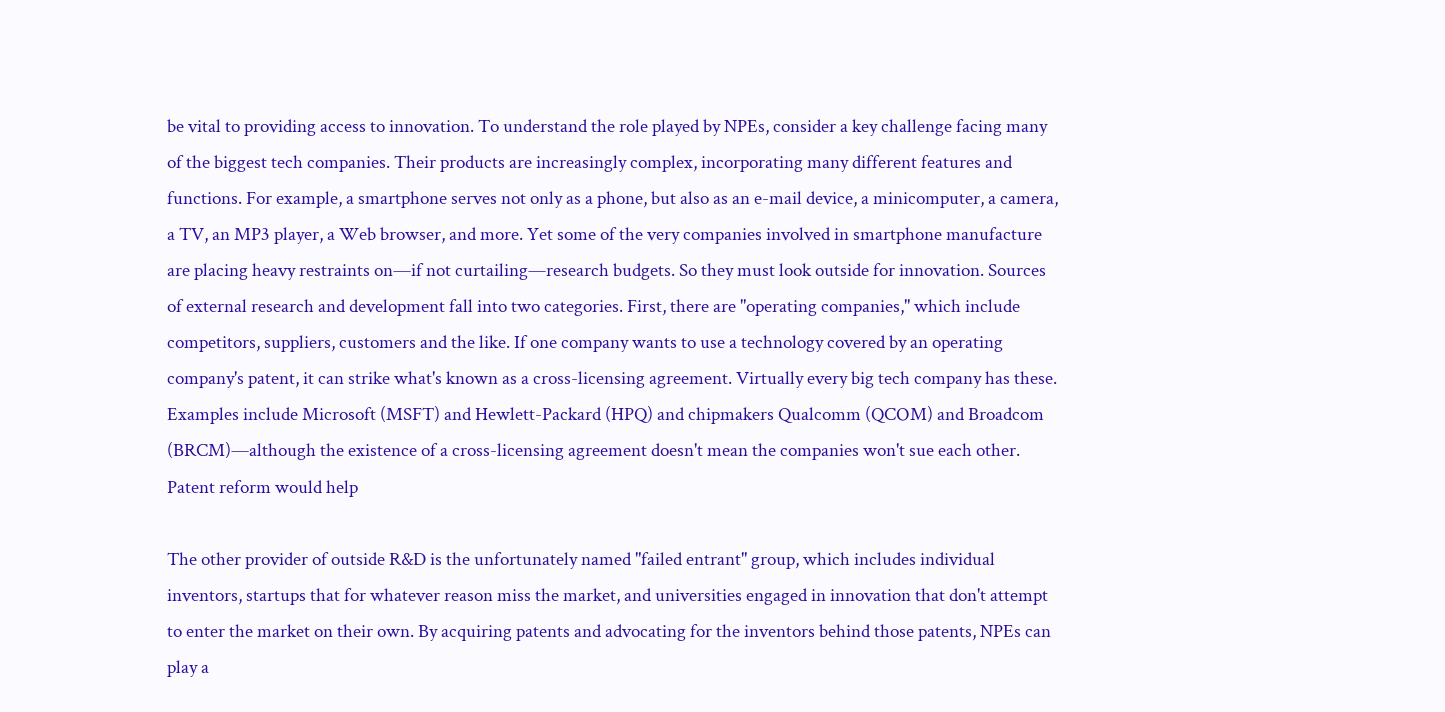be vital to providing access to innovation. To understand the role played by NPEs, consider a key challenge facing many of the biggest tech companies. Their products are increasingly complex, incorporating many different features and functions. For example, a smartphone serves not only as a phone, but also as an e-mail device, a minicomputer, a camera, a TV, an MP3 player, a Web browser, and more. Yet some of the very companies involved in smartphone manufacture are placing heavy restraints on—if not curtailing—research budgets. So they must look outside for innovation. Sources of external research and development fall into two categories. First, there are "operating companies," which include competitors, suppliers, customers and the like. If one company wants to use a technology covered by an operating company's patent, it can strike what's known as a cross-licensing agreement. Virtually every big tech company has these. Examples include Microsoft (MSFT) and Hewlett-Packard (HPQ) and chipmakers Qualcomm (QCOM) and Broadcom (BRCM)—although the existence of a cross-licensing agreement doesn't mean the companies won't sue each other. Patent reform would help

The other provider of outside R&D is the unfortunately named "failed entrant" group, which includes individual inventors, startups that for whatever reason miss the market, and universities engaged in innovation that don't attempt to enter the market on their own. By acquiring patents and advocating for the inventors behind those patents, NPEs can play a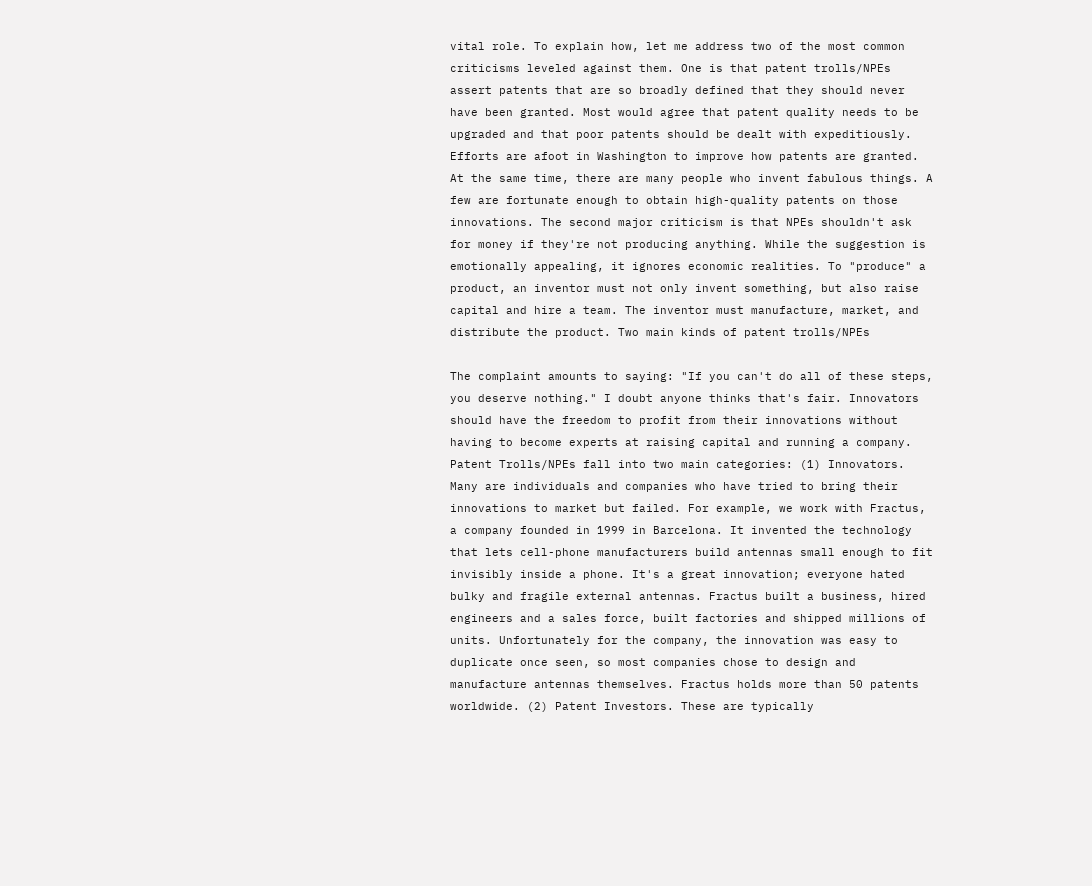vital role. To explain how, let me address two of the most common criticisms leveled against them. One is that patent trolls/NPEs assert patents that are so broadly defined that they should never have been granted. Most would agree that patent quality needs to be upgraded and that poor patents should be dealt with expeditiously. Efforts are afoot in Washington to improve how patents are granted. At the same time, there are many people who invent fabulous things. A few are fortunate enough to obtain high-quality patents on those innovations. The second major criticism is that NPEs shouldn't ask for money if they're not producing anything. While the suggestion is emotionally appealing, it ignores economic realities. To "produce" a product, an inventor must not only invent something, but also raise capital and hire a team. The inventor must manufacture, market, and distribute the product. Two main kinds of patent trolls/NPEs

The complaint amounts to saying: "If you can't do all of these steps, you deserve nothing." I doubt anyone thinks that's fair. Innovators should have the freedom to profit from their innovations without having to become experts at raising capital and running a company. Patent Trolls/NPEs fall into two main categories: (1) Innovators. Many are individuals and companies who have tried to bring their innovations to market but failed. For example, we work with Fractus, a company founded in 1999 in Barcelona. It invented the technology that lets cell-phone manufacturers build antennas small enough to fit invisibly inside a phone. It's a great innovation; everyone hated bulky and fragile external antennas. Fractus built a business, hired engineers and a sales force, built factories and shipped millions of units. Unfortunately for the company, the innovation was easy to duplicate once seen, so most companies chose to design and manufacture antennas themselves. Fractus holds more than 50 patents worldwide. (2) Patent Investors. These are typically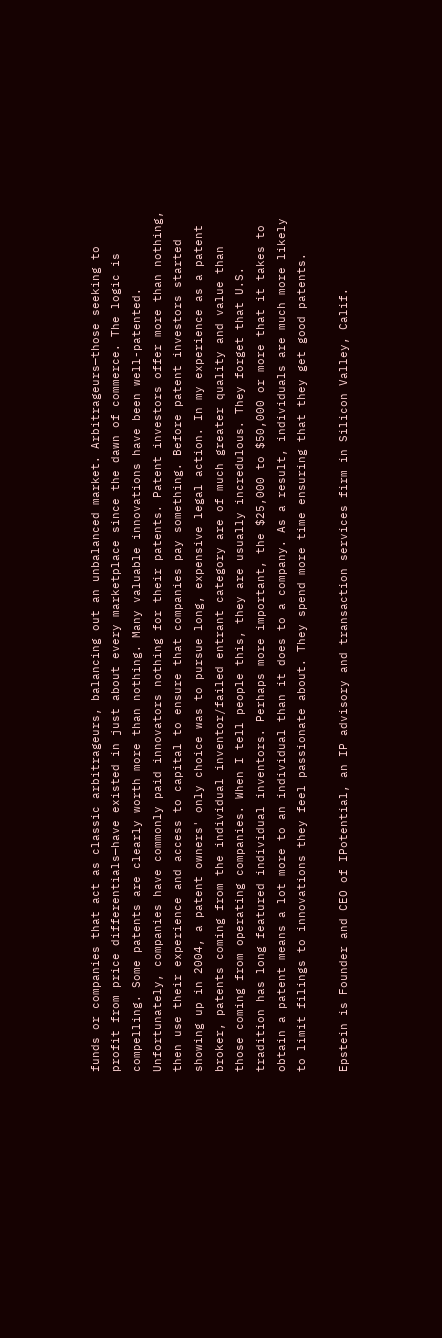funds or companies that act as classic arbitrageurs, balancing out an unbalanced market. Arbitrageurs—those seeking to profit from price differentials—have existed in just about every marketplace since the dawn of commerce. The logic is compelling. Some patents are clearly worth more than nothing. Many valuable innovations have been well-patented. Unfortunately, companies have commonly paid innovators nothing for their patents. Patent investors offer more than nothing, then use their experience and access to capital to ensure that companies pay something. Before patent investors started showing up in 2004, a patent owners' only choice was to pursue long, expensive legal action. In my experience as a patent broker, patents coming from the individual inventor/failed entrant category are of much greater quality and value than those coming from operating companies. When I tell people this, they are usually incredulous. They forget that U.S. tradition has long featured individual inventors. Perhaps more important, the $25,000 to $50,000 or more that it takes to obtain a patent means a lot more to an individual than it does to a company. As a result, individuals are much more likely to limit filings to innovations they feel passionate about. They spend more time ensuring that they get good patents.

Epstein is Founder and CEO of IPotential, an IP advisory and transaction services firm in Silicon Valley, Calif.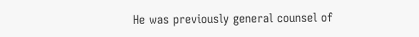He was previously general counsel of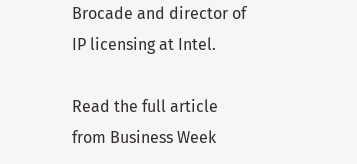Brocade and director of IP licensing at Intel.

Read the full article from Business Week